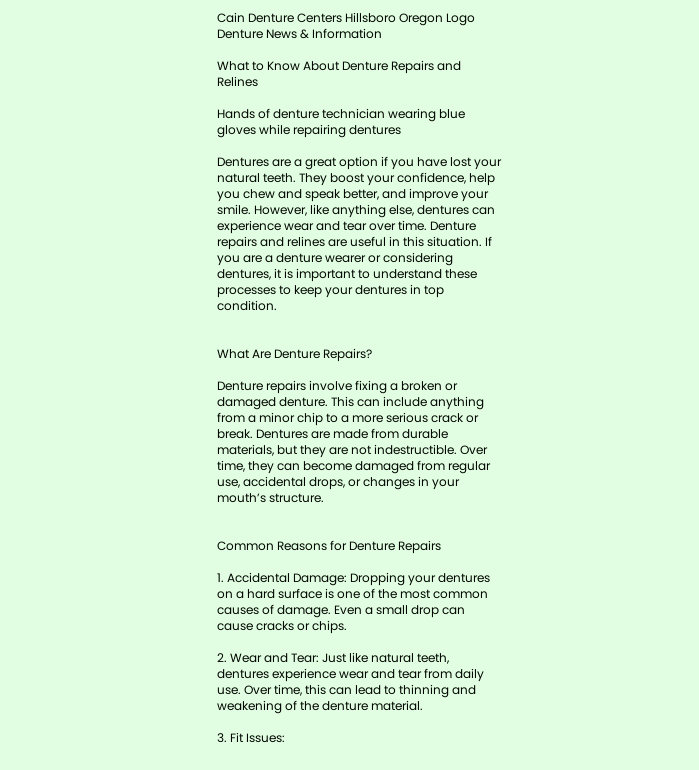Cain Denture Centers Hillsboro Oregon Logo
Denture News & Information

What to Know About Denture Repairs and Relines

Hands of denture technician wearing blue gloves while repairing dentures

Dentures are a great option if you have lost your natural teeth. They boost your confidence, help you chew and speak better, and improve your smile. However, like anything else, dentures can experience wear and tear over time. Denture repairs and relines are useful in this situation. If you are a denture wearer or considering dentures, it is important to understand these processes to keep your dentures in top condition.


What Are Denture Repairs?

Denture repairs involve fixing a broken or damaged denture. This can include anything from a minor chip to a more serious crack or break. Dentures are made from durable materials, but they are not indestructible. Over time, they can become damaged from regular use, accidental drops, or changes in your mouth’s structure.


Common Reasons for Denture Repairs

1. Accidental Damage: Dropping your dentures on a hard surface is one of the most common causes of damage. Even a small drop can cause cracks or chips.

2. Wear and Tear: Just like natural teeth, dentures experience wear and tear from daily use. Over time, this can lead to thinning and weakening of the denture material.

3. Fit Issues: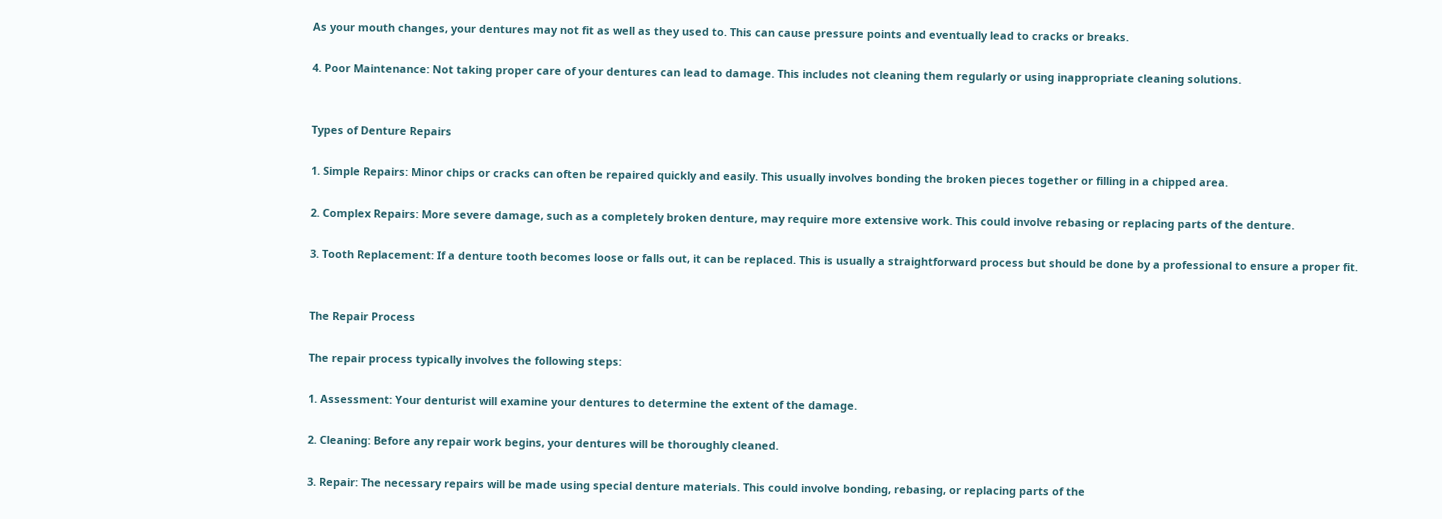As your mouth changes, your dentures may not fit as well as they used to. This can cause pressure points and eventually lead to cracks or breaks.

4. Poor Maintenance: Not taking proper care of your dentures can lead to damage. This includes not cleaning them regularly or using inappropriate cleaning solutions.


Types of Denture Repairs

1. Simple Repairs: Minor chips or cracks can often be repaired quickly and easily. This usually involves bonding the broken pieces together or filling in a chipped area.

2. Complex Repairs: More severe damage, such as a completely broken denture, may require more extensive work. This could involve rebasing or replacing parts of the denture.

3. Tooth Replacement: If a denture tooth becomes loose or falls out, it can be replaced. This is usually a straightforward process but should be done by a professional to ensure a proper fit.


The Repair Process

The repair process typically involves the following steps:

1. Assessment: Your denturist will examine your dentures to determine the extent of the damage.

2. Cleaning: Before any repair work begins, your dentures will be thoroughly cleaned.

3. Repair: The necessary repairs will be made using special denture materials. This could involve bonding, rebasing, or replacing parts of the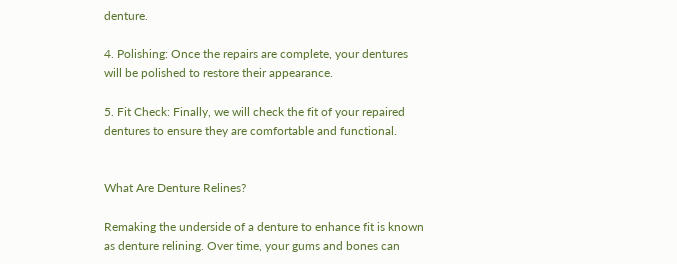denture.

4. Polishing: Once the repairs are complete, your dentures will be polished to restore their appearance.

5. Fit Check: Finally, we will check the fit of your repaired dentures to ensure they are comfortable and functional.


What Are Denture Relines?

Remaking the underside of a denture to enhance fit is known as denture relining. Over time, your gums and bones can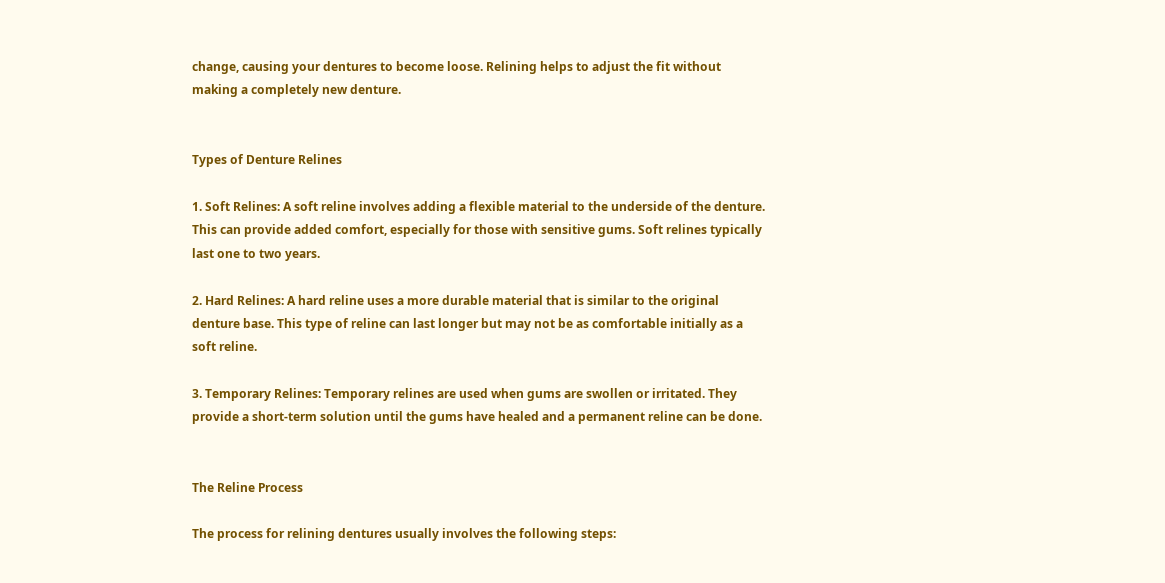change, causing your dentures to become loose. Relining helps to adjust the fit without making a completely new denture.


Types of Denture Relines

1. Soft Relines: A soft reline involves adding a flexible material to the underside of the denture. This can provide added comfort, especially for those with sensitive gums. Soft relines typically last one to two years.

2. Hard Relines: A hard reline uses a more durable material that is similar to the original denture base. This type of reline can last longer but may not be as comfortable initially as a soft reline.

3. Temporary Relines: Temporary relines are used when gums are swollen or irritated. They provide a short-term solution until the gums have healed and a permanent reline can be done.


The Reline Process

The process for relining dentures usually involves the following steps: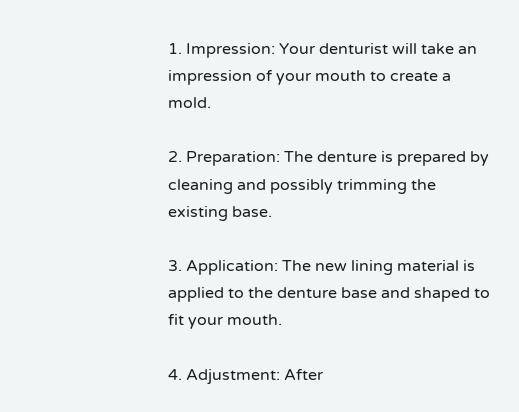1. Impression: Your denturist will take an impression of your mouth to create a mold.

2. Preparation: The denture is prepared by cleaning and possibly trimming the existing base.

3. Application: The new lining material is applied to the denture base and shaped to fit your mouth.

4. Adjustment: After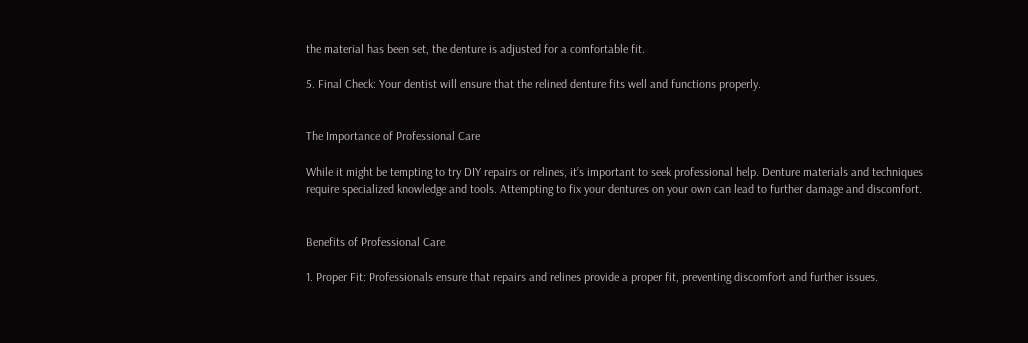the material has been set, the denture is adjusted for a comfortable fit.

5. Final Check: Your dentist will ensure that the relined denture fits well and functions properly.


The Importance of Professional Care

While it might be tempting to try DIY repairs or relines, it’s important to seek professional help. Denture materials and techniques require specialized knowledge and tools. Attempting to fix your dentures on your own can lead to further damage and discomfort.


Benefits of Professional Care

1. Proper Fit: Professionals ensure that repairs and relines provide a proper fit, preventing discomfort and further issues.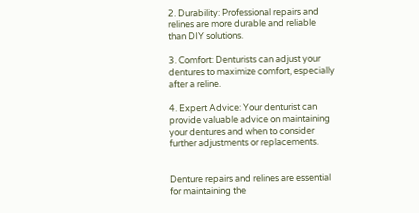2. Durability: Professional repairs and relines are more durable and reliable than DIY solutions.

3. Comfort: Denturists can adjust your dentures to maximize comfort, especially after a reline.

4. Expert Advice: Your denturist can provide valuable advice on maintaining your dentures and when to consider further adjustments or replacements.


Denture repairs and relines are essential for maintaining the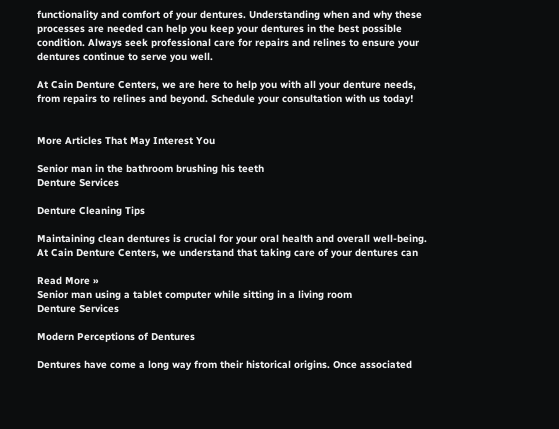functionality and comfort of your dentures. Understanding when and why these processes are needed can help you keep your dentures in the best possible condition. Always seek professional care for repairs and relines to ensure your dentures continue to serve you well.

At Cain Denture Centers, we are here to help you with all your denture needs, from repairs to relines and beyond. Schedule your consultation with us today!


More Articles That May Interest You

Senior man in the bathroom brushing his teeth
Denture Services

Denture Cleaning Tips

Maintaining clean dentures is crucial for your oral health and overall well-being. At Cain Denture Centers, we understand that taking care of your dentures can

Read More »
Senior man using a tablet computer while sitting in a living room
Denture Services

Modern Perceptions of Dentures

Dentures have come a long way from their historical origins. Once associated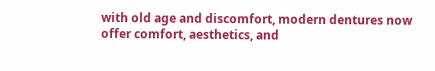with old age and discomfort, modern dentures now offer comfort, aesthetics, and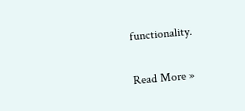functionality.

Read More »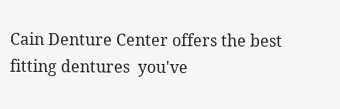Cain Denture Center offers the best fitting dentures  you've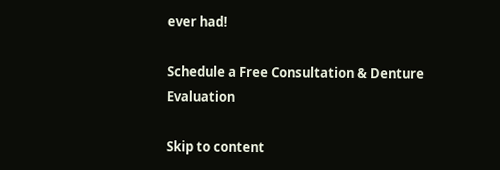ever had!

Schedule a Free Consultation & Denture Evaluation

Skip to content